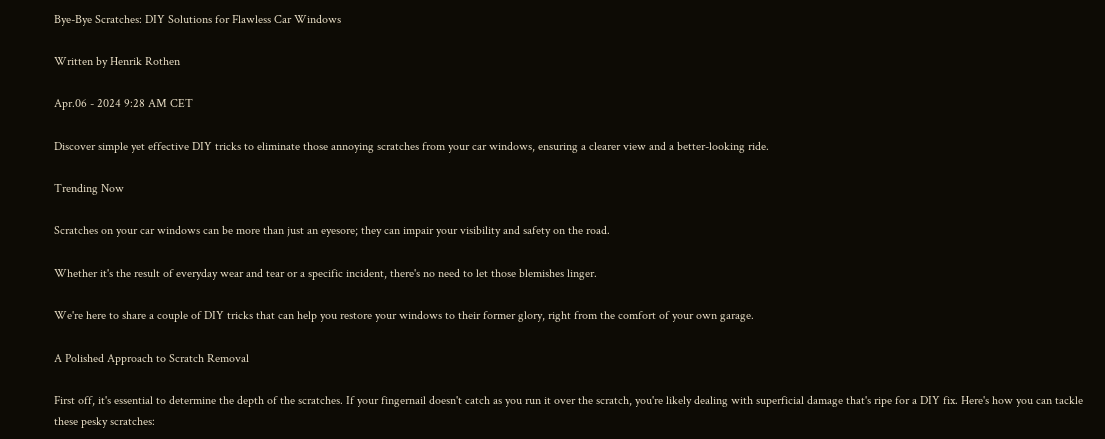Bye-Bye Scratches: DIY Solutions for Flawless Car Windows

Written by Henrik Rothen

Apr.06 - 2024 9:28 AM CET

Discover simple yet effective DIY tricks to eliminate those annoying scratches from your car windows, ensuring a clearer view and a better-looking ride.

Trending Now

Scratches on your car windows can be more than just an eyesore; they can impair your visibility and safety on the road.

Whether it's the result of everyday wear and tear or a specific incident, there's no need to let those blemishes linger.

We're here to share a couple of DIY tricks that can help you restore your windows to their former glory, right from the comfort of your own garage.

A Polished Approach to Scratch Removal

First off, it's essential to determine the depth of the scratches. If your fingernail doesn't catch as you run it over the scratch, you're likely dealing with superficial damage that's ripe for a DIY fix. Here's how you can tackle these pesky scratches: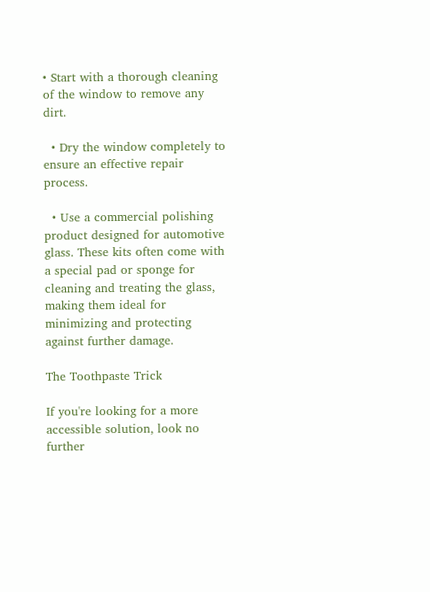• Start with a thorough cleaning of the window to remove any dirt.

  • Dry the window completely to ensure an effective repair process.

  • Use a commercial polishing product designed for automotive glass. These kits often come with a special pad or sponge for cleaning and treating the glass, making them ideal for minimizing and protecting against further damage.

The Toothpaste Trick

If you're looking for a more accessible solution, look no further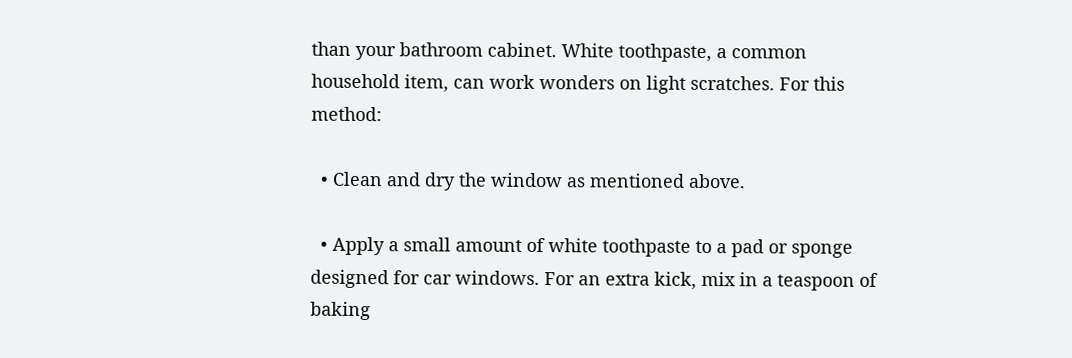than your bathroom cabinet. White toothpaste, a common household item, can work wonders on light scratches. For this method:

  • Clean and dry the window as mentioned above.

  • Apply a small amount of white toothpaste to a pad or sponge designed for car windows. For an extra kick, mix in a teaspoon of baking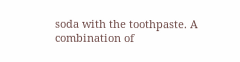soda with the toothpaste. A combination of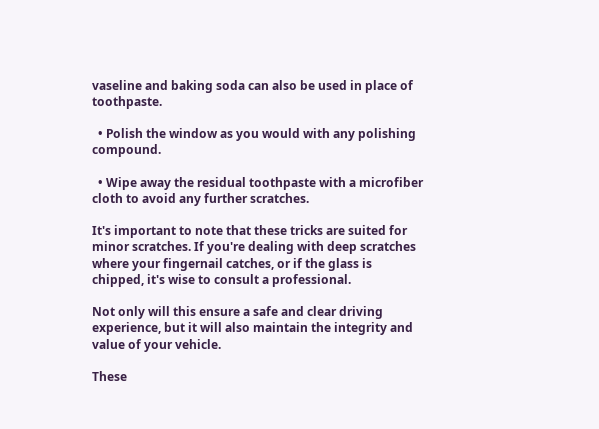vaseline and baking soda can also be used in place of toothpaste.

  • Polish the window as you would with any polishing compound.

  • Wipe away the residual toothpaste with a microfiber cloth to avoid any further scratches.

It's important to note that these tricks are suited for minor scratches. If you're dealing with deep scratches where your fingernail catches, or if the glass is chipped, it's wise to consult a professional.

Not only will this ensure a safe and clear driving experience, but it will also maintain the integrity and value of your vehicle.

These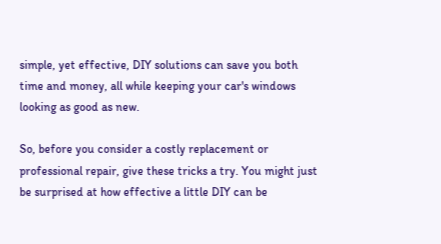simple, yet effective, DIY solutions can save you both time and money, all while keeping your car's windows looking as good as new.

So, before you consider a costly replacement or professional repair, give these tricks a try. You might just be surprised at how effective a little DIY can be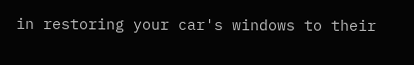in restoring your car's windows to their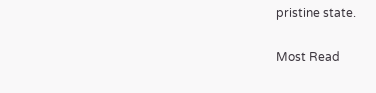pristine state.

Most Read